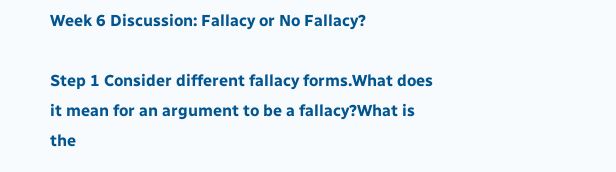Week 6 Discussion: Fallacy or No Fallacy?

Step 1 Consider different fallacy forms.What does it mean for an argument to be a fallacy?What is the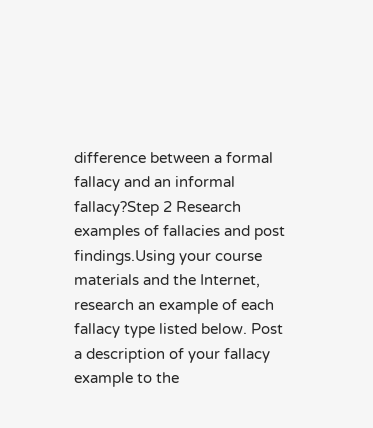difference between a formal fallacy and an informal fallacy?Step 2 Research examples of fallacies and post findings.Using your course materials and the Internet, research an example of each fallacy type listed below. Post a description of your fallacy example to the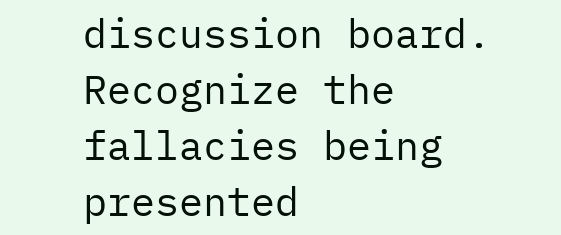discussion board. Recognize the fallacies being presented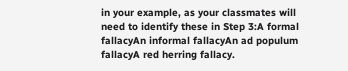in your example, as your classmates will need to identify these in Step 3:A formal fallacyAn informal fallacyAn ad populum fallacyA red herring fallacy.